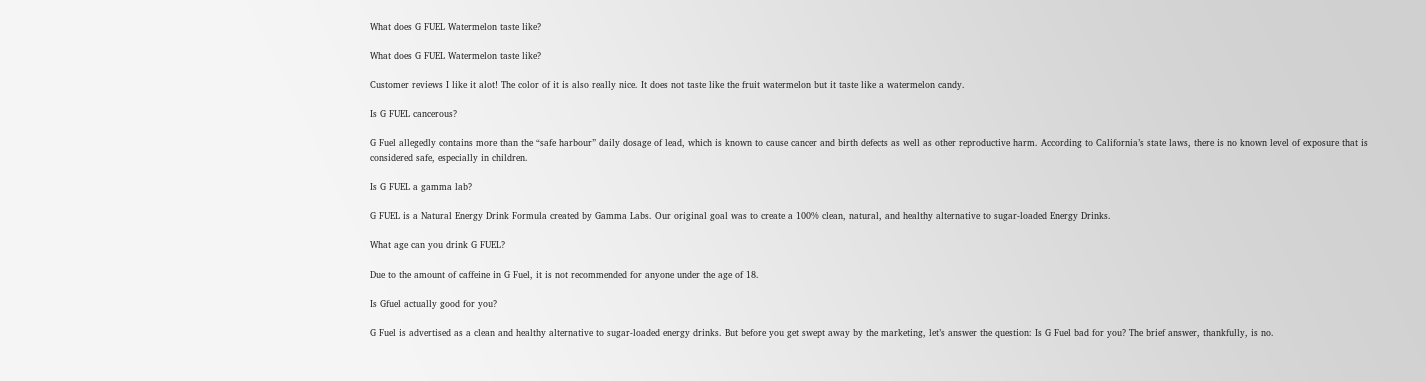What does G FUEL Watermelon taste like?

What does G FUEL Watermelon taste like?

Customer reviews I like it alot! The color of it is also really nice. It does not taste like the fruit watermelon but it taste like a watermelon candy.

Is G FUEL cancerous?

G Fuel allegedly contains more than the “safe harbour” daily dosage of lead, which is known to cause cancer and birth defects as well as other reproductive harm. According to California’s state laws, there is no known level of exposure that is considered safe, especially in children.

Is G FUEL a gamma lab?

G FUEL is a Natural Energy Drink Formula created by Gamma Labs. Our original goal was to create a 100% clean, natural, and healthy alternative to sugar-loaded Energy Drinks.

What age can you drink G FUEL?

Due to the amount of caffeine in G Fuel, it is not recommended for anyone under the age of 18.

Is Gfuel actually good for you?

G Fuel is advertised as a clean and healthy alternative to sugar-loaded energy drinks. But before you get swept away by the marketing, let’s answer the question: Is G Fuel bad for you? The brief answer, thankfully, is no.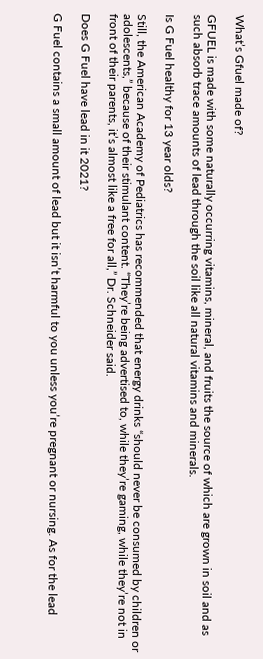What’s Gfuel made of?

GFUEL is made with some naturally occurring vitamins, mineral, and fruits the source of which are grown in soil and as such absorb trace amounts of lead through the soil like all natural vitamins and minerals.

Is G Fuel healthy for 13 year olds?

Still, the American Academy of Pediatrics has recommended that energy drinks “should never be consumed by children or adolescents,” because of their stimulant content. “They’re being advertised to, while they’re gaming, while they’re not in front of their parents, it’s almost like a free for all,” Dr. Schneider said.

Does G Fuel have lead in it 2021?

G Fuel contains a small amount of lead but it isn’t harmful to you unless you’re pregnant or nursing. As for the lead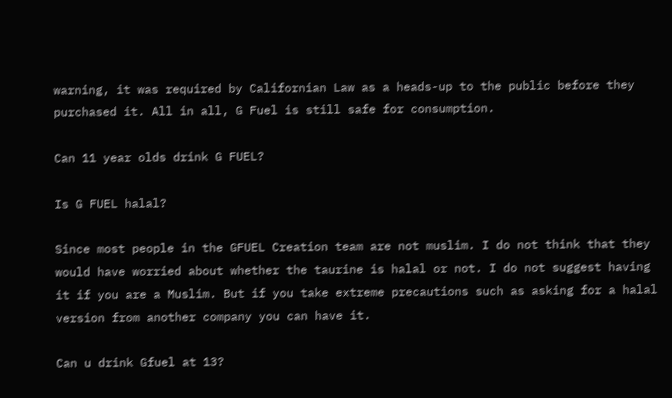warning, it was required by Californian Law as a heads-up to the public before they purchased it. All in all, G Fuel is still safe for consumption.

Can 11 year olds drink G FUEL?

Is G FUEL halal?

Since most people in the GFUEL Creation team are not muslim. I do not think that they would have worried about whether the taurine is halal or not. I do not suggest having it if you are a Muslim. But if you take extreme precautions such as asking for a halal version from another company you can have it.

Can u drink Gfuel at 13?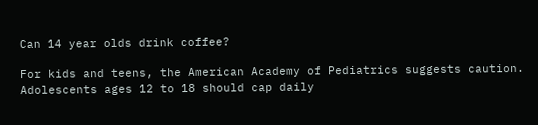Can 14 year olds drink coffee?

For kids and teens, the American Academy of Pediatrics suggests caution. Adolescents ages 12 to 18 should cap daily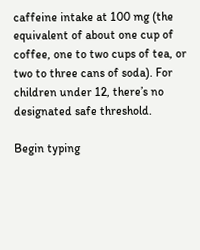caffeine intake at 100 mg (the equivalent of about one cup of coffee, one to two cups of tea, or two to three cans of soda). For children under 12, there’s no designated safe threshold.

Begin typing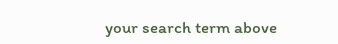your search term above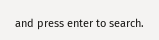and press enter to search.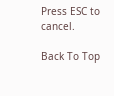Press ESC to cancel.

Back To Top